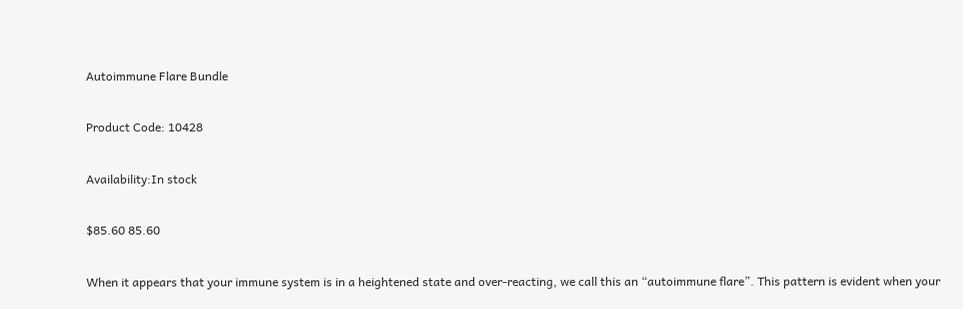Autoimmune Flare Bundle

Product Code: 10428

Availability:In stock

$85.60 85.60

When it appears that your immune system is in a heightened state and over-reacting, we call this an “autoimmune flare”. This pattern is evident when your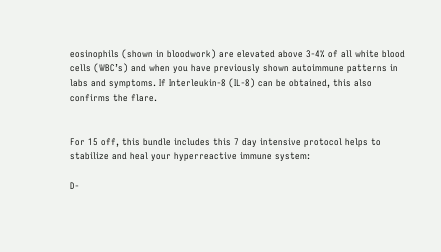eosinophils (shown in bloodwork) are elevated above 3-4% of all white blood cells (WBC’s) and when you have previously shown autoimmune patterns in labs and symptoms. If Interleukin-8 (IL-8) can be obtained, this also confirms the flare.


For 15 off, this bundle includes this 7 day intensive protocol helps to stabilize and heal your hyperreactive immune system:

D-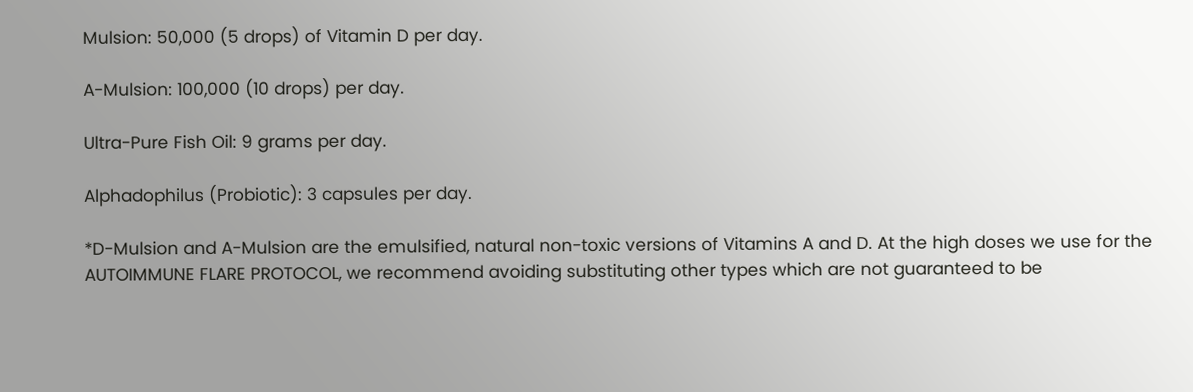Mulsion: 50,000 (5 drops) of Vitamin D per day.

A-Mulsion: 100,000 (10 drops) per day.

Ultra-Pure Fish Oil: 9 grams per day.

Alphadophilus (Probiotic): 3 capsules per day.

*D-Mulsion and A-Mulsion are the emulsified, natural non-toxic versions of Vitamins A and D. At the high doses we use for the AUTOIMMUNE FLARE PROTOCOL, we recommend avoiding substituting other types which are not guaranteed to be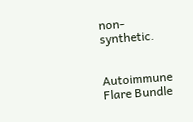non-synthetic.


Autoimmune Flare Bundle